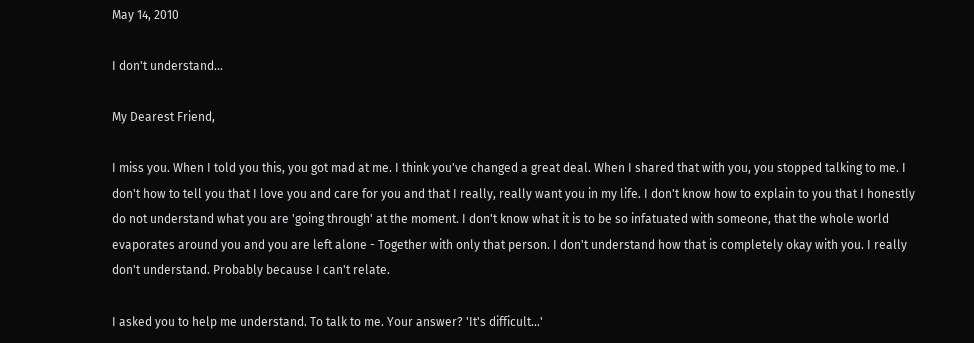May 14, 2010

I don't understand...

My Dearest Friend,

I miss you. When I told you this, you got mad at me. I think you've changed a great deal. When I shared that with you, you stopped talking to me. I don't how to tell you that I love you and care for you and that I really, really want you in my life. I don't know how to explain to you that I honestly do not understand what you are 'going through' at the moment. I don't know what it is to be so infatuated with someone, that the whole world evaporates around you and you are left alone - Together with only that person. I don't understand how that is completely okay with you. I really don't understand. Probably because I can't relate.

I asked you to help me understand. To talk to me. Your answer? 'It's difficult...'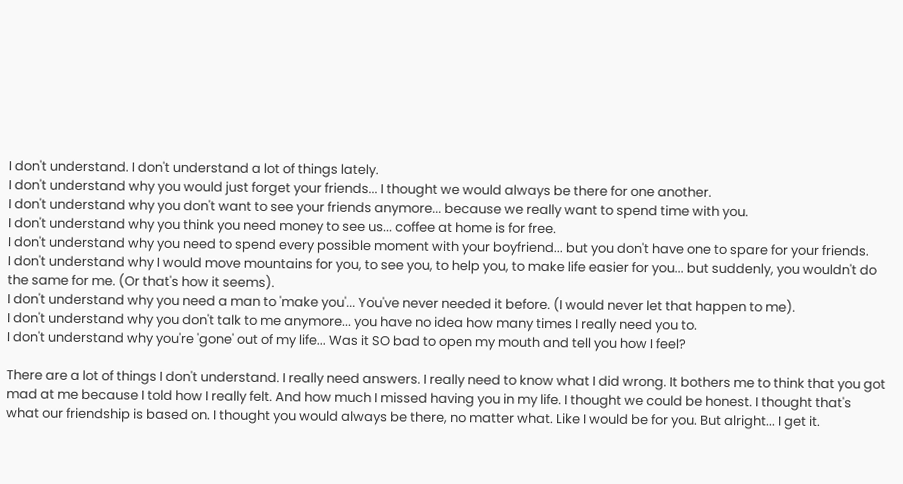I don't understand. I don't understand a lot of things lately.
I don't understand why you would just forget your friends... I thought we would always be there for one another.
I don't understand why you don't want to see your friends anymore... because we really want to spend time with you.
I don't understand why you think you need money to see us... coffee at home is for free.
I don't understand why you need to spend every possible moment with your boyfriend... but you don't have one to spare for your friends.
I don't understand why I would move mountains for you, to see you, to help you, to make life easier for you... but suddenly, you wouldn't do the same for me. (Or that's how it seems).
I don't understand why you need a man to 'make you'... You've never needed it before. (I would never let that happen to me).
I don't understand why you don't talk to me anymore... you have no idea how many times I really need you to.
I don't understand why you're 'gone' out of my life... Was it SO bad to open my mouth and tell you how I feel?

There are a lot of things I don't understand. I really need answers. I really need to know what I did wrong. It bothers me to think that you got mad at me because I told how I really felt. And how much I missed having you in my life. I thought we could be honest. I thought that's what our friendship is based on. I thought you would always be there, no matter what. Like I would be for you. But alright... I get it.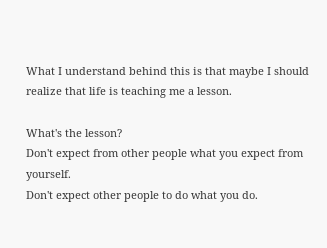What I understand behind this is that maybe I should realize that life is teaching me a lesson.

What's the lesson?
Don't expect from other people what you expect from yourself.
Don't expect other people to do what you do.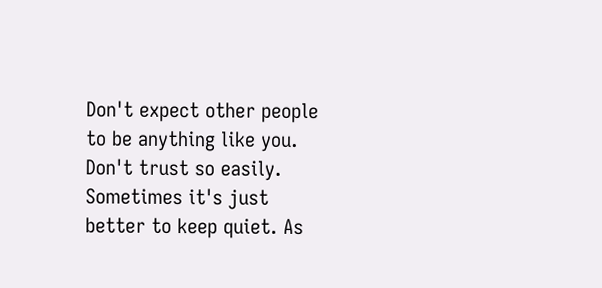Don't expect other people to be anything like you.
Don't trust so easily.
Sometimes it's just better to keep quiet. As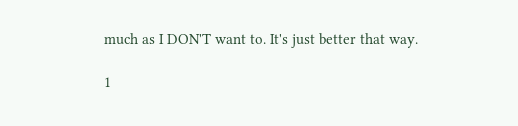much as I DON'T want to. It's just better that way.

1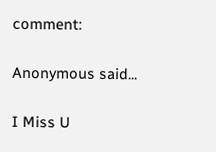comment:

Anonymous said...

I Miss U